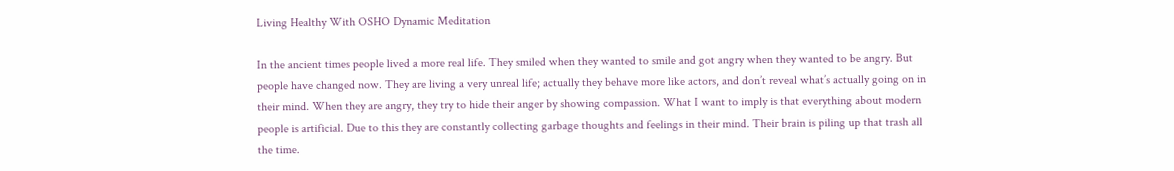Living Healthy With OSHO Dynamic Meditation

In the ancient times people lived a more real life. They smiled when they wanted to smile and got angry when they wanted to be angry. But people have changed now. They are living a very unreal life; actually they behave more like actors, and don’t reveal what’s actually going on in their mind. When they are angry, they try to hide their anger by showing compassion. What I want to imply is that everything about modern people is artificial. Due to this they are constantly collecting garbage thoughts and feelings in their mind. Their brain is piling up that trash all the time.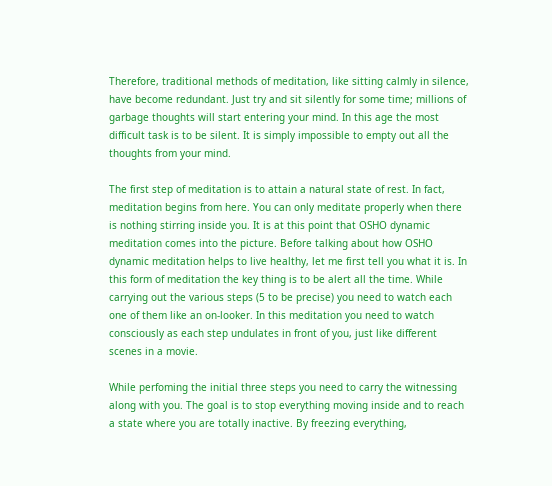Therefore, traditional methods of meditation, like sitting calmly in silence, have become redundant. Just try and sit silently for some time; millions of garbage thoughts will start entering your mind. In this age the most difficult task is to be silent. It is simply impossible to empty out all the thoughts from your mind.

The first step of meditation is to attain a natural state of rest. In fact, meditation begins from here. You can only meditate properly when there is nothing stirring inside you. It is at this point that OSHO dynamic meditation comes into the picture. Before talking about how OSHO dynamic meditation helps to live healthy, let me first tell you what it is. In this form of meditation the key thing is to be alert all the time. While carrying out the various steps (5 to be precise) you need to watch each one of them like an on-looker. In this meditation you need to watch consciously as each step undulates in front of you, just like different scenes in a movie.

While perfoming the initial three steps you need to carry the witnessing along with you. The goal is to stop everything moving inside and to reach a state where you are totally inactive. By freezing everything,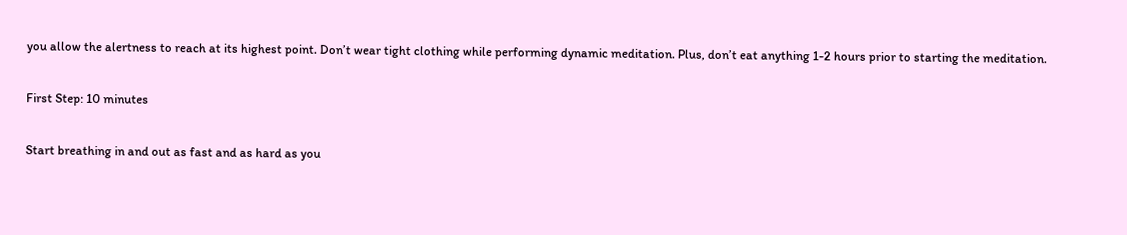you allow the alertness to reach at its highest point. Don’t wear tight clothing while performing dynamic meditation. Plus, don’t eat anything 1-2 hours prior to starting the meditation.

First Step: 10 minutes

Start breathing in and out as fast and as hard as you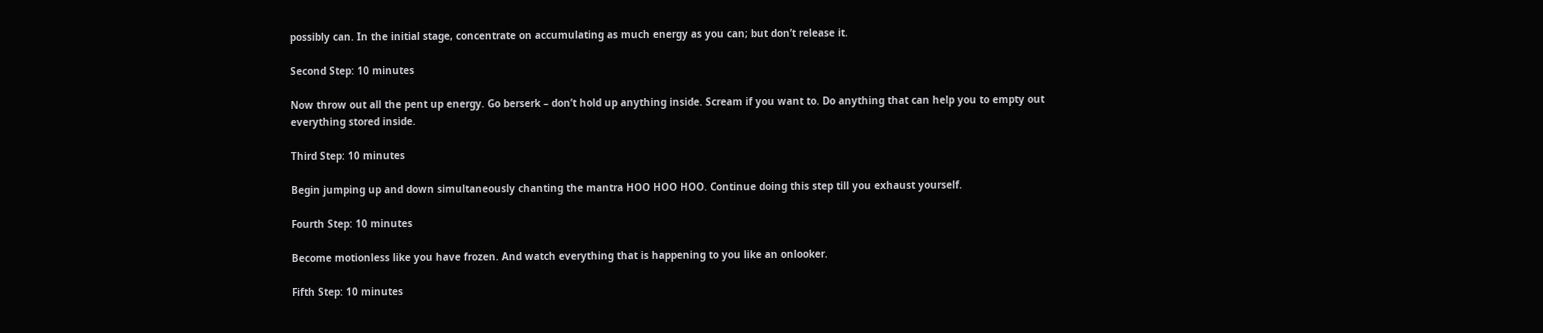possibly can. In the initial stage, concentrate on accumulating as much energy as you can; but don’t release it.

Second Step: 10 minutes

Now throw out all the pent up energy. Go berserk – don’t hold up anything inside. Scream if you want to. Do anything that can help you to empty out everything stored inside.

Third Step: 10 minutes

Begin jumping up and down simultaneously chanting the mantra HOO HOO HOO. Continue doing this step till you exhaust yourself.

Fourth Step: 10 minutes

Become motionless like you have frozen. And watch everything that is happening to you like an onlooker.

Fifth Step: 10 minutes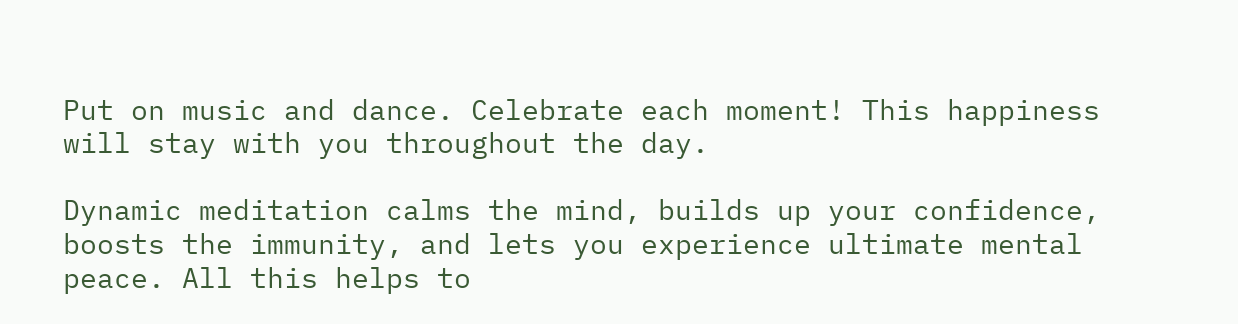Put on music and dance. Celebrate each moment! This happiness will stay with you throughout the day.

Dynamic meditation calms the mind, builds up your confidence, boosts the immunity, and lets you experience ultimate mental peace. All this helps to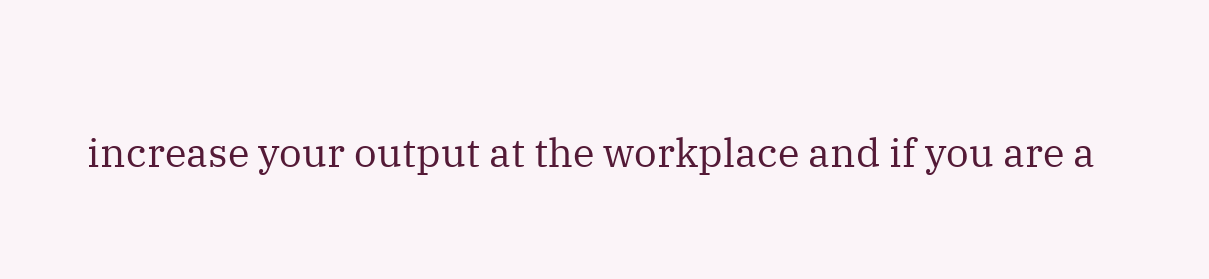increase your output at the workplace and if you are a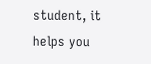student, it helps you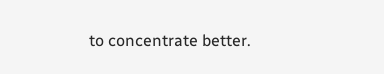to concentrate better.